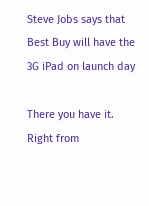Steve Jobs says that Best Buy will have the 3G iPad on launch day

There you have it. Right from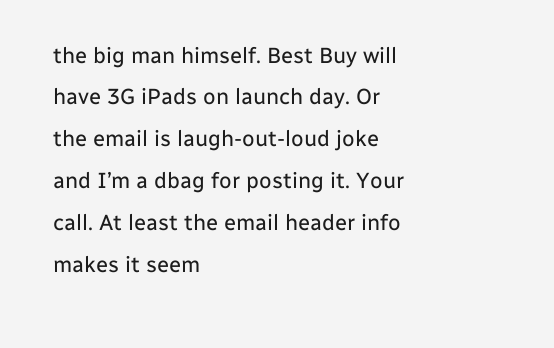the big man himself. Best Buy will have 3G iPads on launch day. Or the email is laugh-out-loud joke and I’m a dbag for posting it. Your call. At least the email header info makes it seem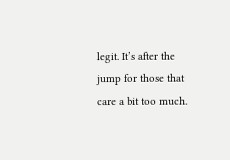legit. It’s after the jump for those that care a bit too much.